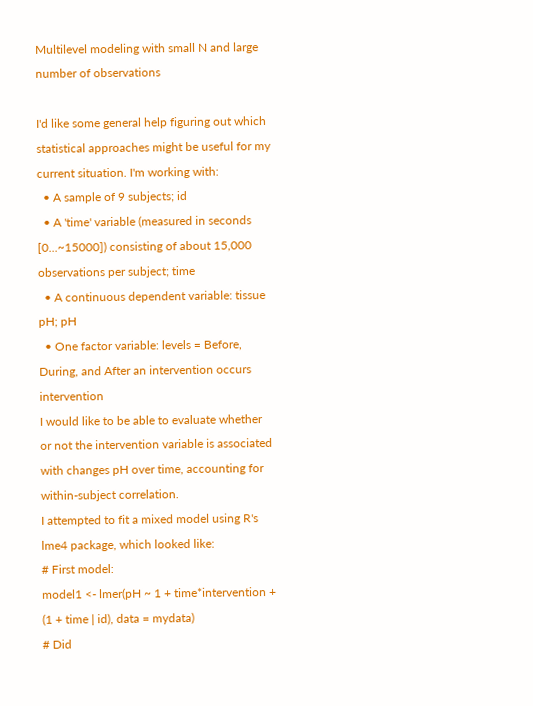Multilevel modeling with small N and large number of observations

I'd like some general help figuring out which statistical approaches might be useful for my current situation. I'm working with:
  • A sample of 9 subjects; id
  • A 'time' variable (measured in seconds [0...~15000]) consisting of about 15,000 observations per subject; time
  • A continuous dependent variable: tissue pH; pH
  • One factor variable: levels = Before, During, and After an intervention occurs intervention
I would like to be able to evaluate whether or not the intervention variable is associated with changes pH over time, accounting for within-subject correlation.
I attempted to fit a mixed model using R's lme4 package, which looked like:
# First model:
model1 <- lmer(pH ~ 1 + time*intervention + (1 + time | id), data = mydata)
# Did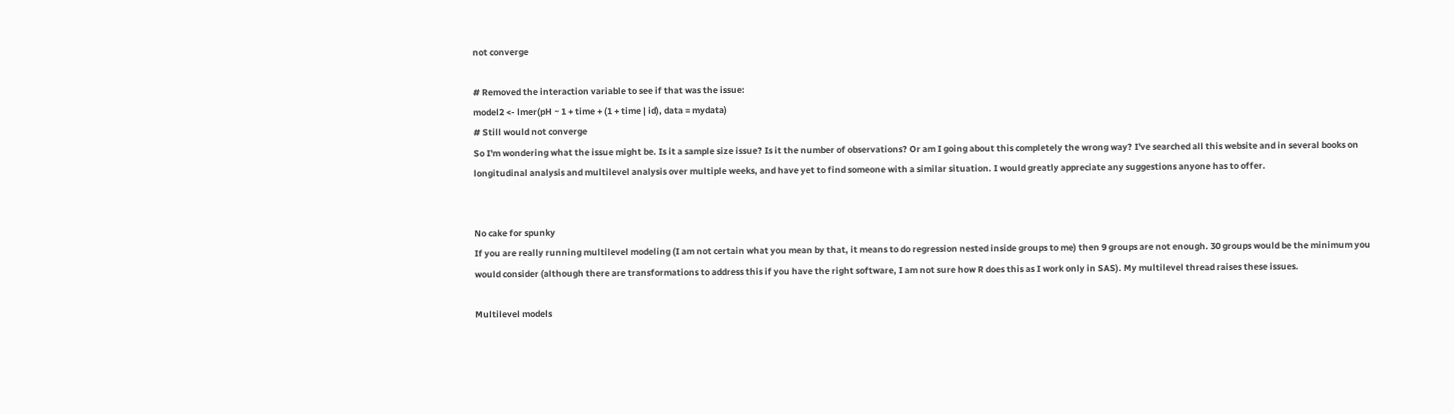not converge

# Removed the interaction variable to see if that was the issue:
model2 <- lmer(pH ~ 1 + time + (1 + time | id), data = mydata)
# Still would not converge
So I'm wondering what the issue might be. Is it a sample size issue? Is it the number of observations? Or am I going about this completely the wrong way? I've searched all this website and in several books on longitudinal analysis and multilevel analysis over multiple weeks, and have yet to find someone with a similar situation. I would greatly appreciate any suggestions anyone has to offer.


No cake for spunky
If you are really running multilevel modeling (I am not certain what you mean by that, it means to do regression nested inside groups to me) then 9 groups are not enough. 30 groups would be the minimum you would consider (although there are transformations to address this if you have the right software, I am not sure how R does this as I work only in SAS). My multilevel thread raises these issues.

Multilevel models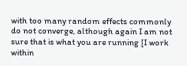with too many random effects commonly do not converge, although again I am not sure that is what you are running [I work within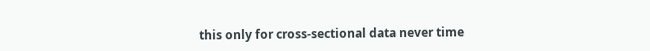this only for cross-sectional data never time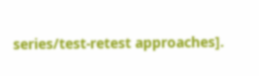series/test-retest approaches].